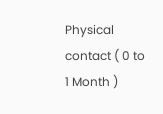Physical contact ( 0 to 1 Month )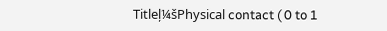Titleļ¼šPhysical contact ( 0 to 1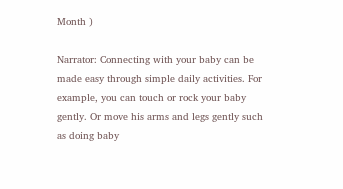Month )

Narrator: Connecting with your baby can be made easy through simple daily activities. For example, you can touch or rock your baby gently. Or move his arms and legs gently such as doing baby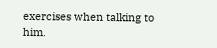exercises when talking to him.